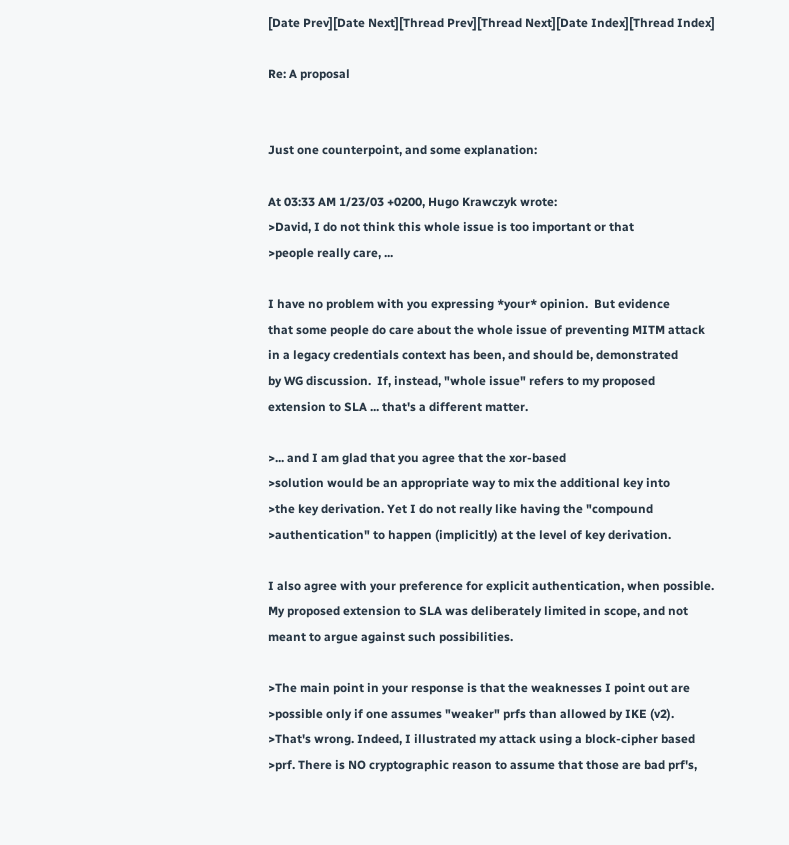[Date Prev][Date Next][Thread Prev][Thread Next][Date Index][Thread Index]

Re: A proposal


Just one counterpoint, and some explanation:

At 03:33 AM 1/23/03 +0200, Hugo Krawczyk wrote:
>David, I do not think this whole issue is too important or that
>people really care, ...

I have no problem with you expressing *your* opinion.  But evidence
that some people do care about the whole issue of preventing MITM attack
in a legacy credentials context has been, and should be, demonstrated
by WG discussion.  If, instead, "whole issue" refers to my proposed
extension to SLA ... that's a different matter.

>... and I am glad that you agree that the xor-based
>solution would be an appropriate way to mix the additional key into
>the key derivation. Yet I do not really like having the "compound
>authentication" to happen (implicitly) at the level of key derivation.

I also agree with your preference for explicit authentication, when possible.
My proposed extension to SLA was deliberately limited in scope, and not
meant to argue against such possibilities.

>The main point in your response is that the weaknesses I point out are
>possible only if one assumes "weaker" prfs than allowed by IKE (v2).
>That's wrong. Indeed, I illustrated my attack using a block-cipher based
>prf. There is NO cryptographic reason to assume that those are bad prf's,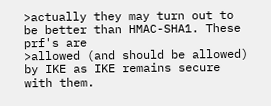>actually they may turn out to be better than HMAC-SHA1. These prf's are
>allowed (and should be allowed) by IKE as IKE remains secure with them.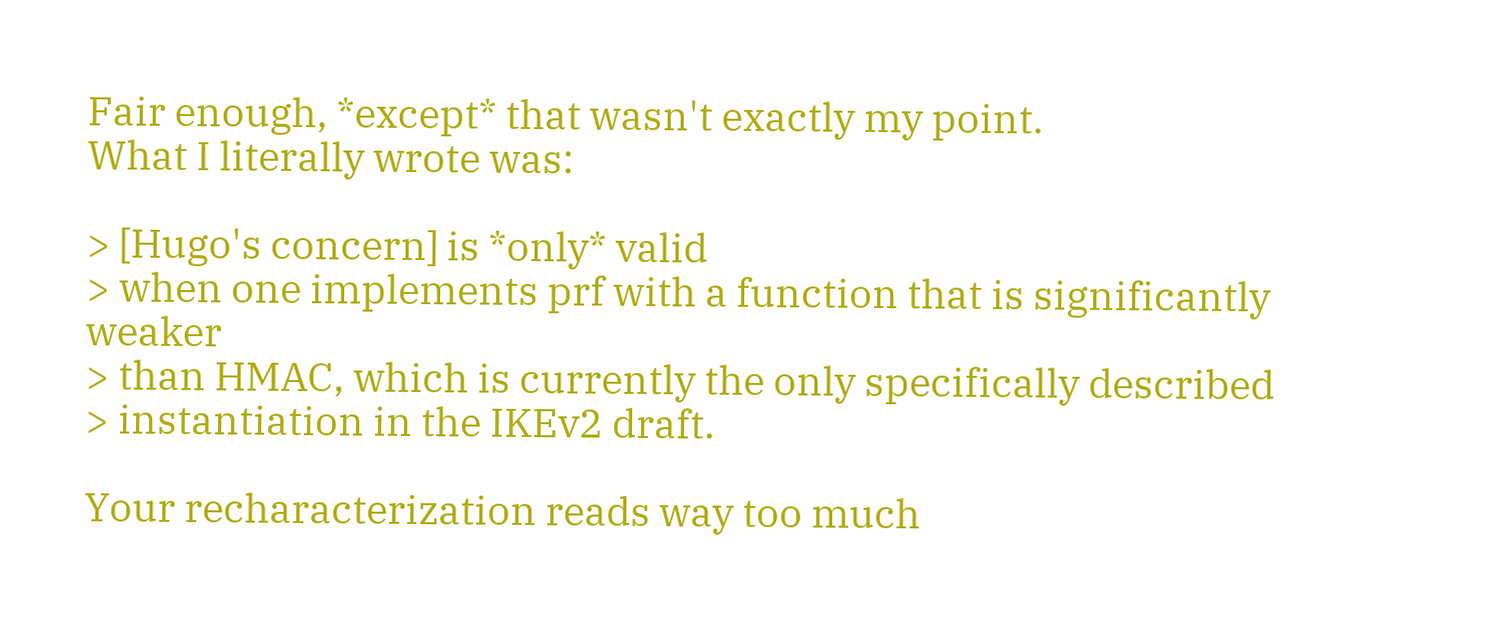Fair enough, *except* that wasn't exactly my point.
What I literally wrote was:

> [Hugo's concern] is *only* valid
> when one implements prf with a function that is significantly weaker
> than HMAC, which is currently the only specifically described
> instantiation in the IKEv2 draft.

Your recharacterization reads way too much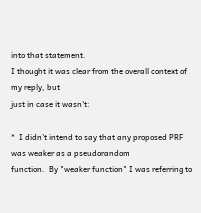into that statement.
I thought it was clear from the overall context of my reply, but
just in case it wasn't:

*  I didn't intend to say that any proposed PRF was weaker as a pseudorandom
function.  By "weaker function" I was referring to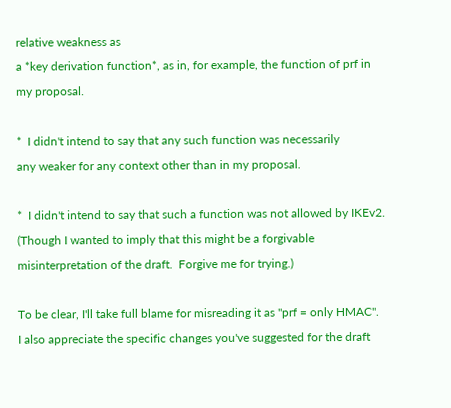relative weakness as
a *key derivation function*, as in, for example, the function of prf in
my proposal.

*  I didn't intend to say that any such function was necessarily
any weaker for any context other than in my proposal.

*  I didn't intend to say that such a function was not allowed by IKEv2.
(Though I wanted to imply that this might be a forgivable
misinterpretation of the draft.  Forgive me for trying.)

To be clear, I'll take full blame for misreading it as "prf = only HMAC".
I also appreciate the specific changes you've suggested for the draft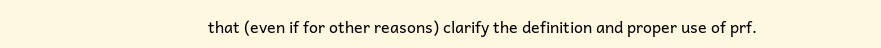that (even if for other reasons) clarify the definition and proper use of prf.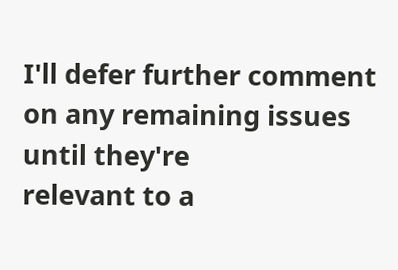I'll defer further comment on any remaining issues until they're
relevant to a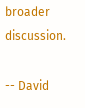broader discussion.

-- David